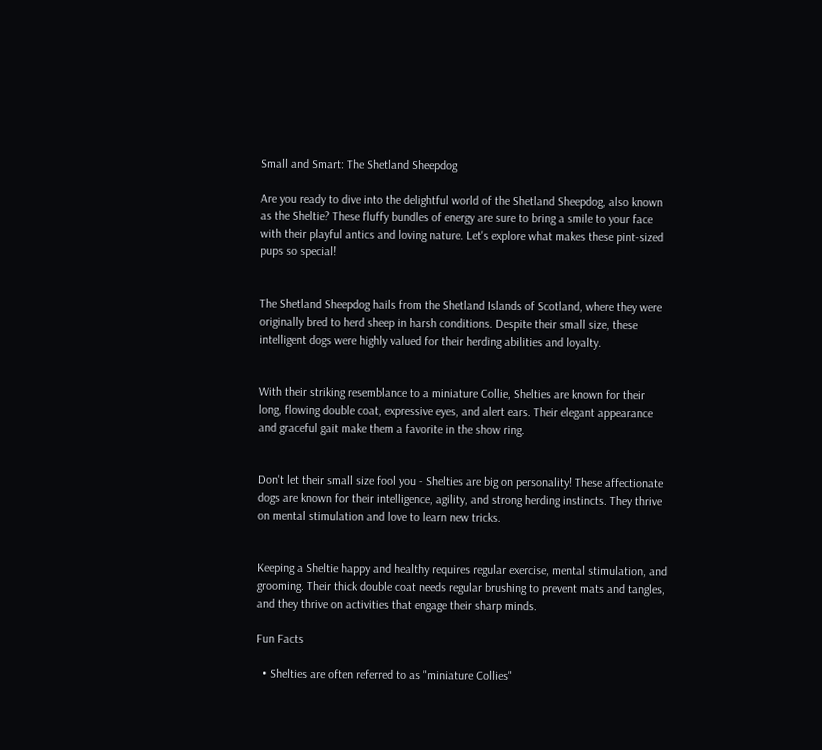Small and Smart: The Shetland Sheepdog

Are you ready to dive into the delightful world of the Shetland Sheepdog, also known as the Sheltie? These fluffy bundles of energy are sure to bring a smile to your face with their playful antics and loving nature. Let's explore what makes these pint-sized pups so special!


The Shetland Sheepdog hails from the Shetland Islands of Scotland, where they were originally bred to herd sheep in harsh conditions. Despite their small size, these intelligent dogs were highly valued for their herding abilities and loyalty.


With their striking resemblance to a miniature Collie, Shelties are known for their long, flowing double coat, expressive eyes, and alert ears. Their elegant appearance and graceful gait make them a favorite in the show ring.


Don't let their small size fool you - Shelties are big on personality! These affectionate dogs are known for their intelligence, agility, and strong herding instincts. They thrive on mental stimulation and love to learn new tricks.


Keeping a Sheltie happy and healthy requires regular exercise, mental stimulation, and grooming. Their thick double coat needs regular brushing to prevent mats and tangles, and they thrive on activities that engage their sharp minds.

Fun Facts

  • Shelties are often referred to as "miniature Collies"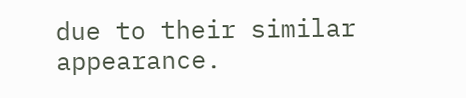due to their similar appearance.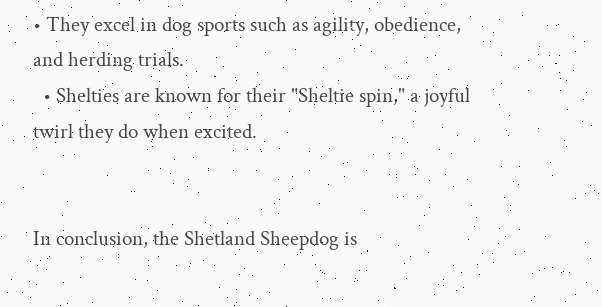• They excel in dog sports such as agility, obedience, and herding trials.
  • Shelties are known for their "Sheltie spin," a joyful twirl they do when excited.


In conclusion, the Shetland Sheepdog is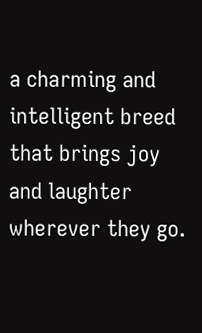a charming and intelligent breed that brings joy and laughter wherever they go.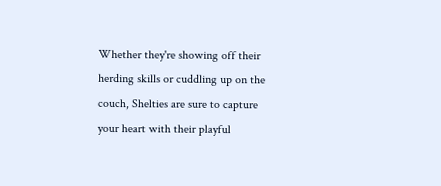Whether they're showing off their herding skills or cuddling up on the couch, Shelties are sure to capture your heart with their playful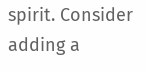spirit. Consider adding a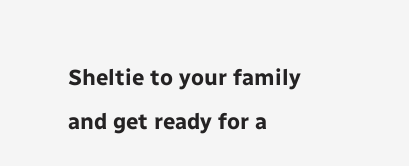Sheltie to your family and get ready for a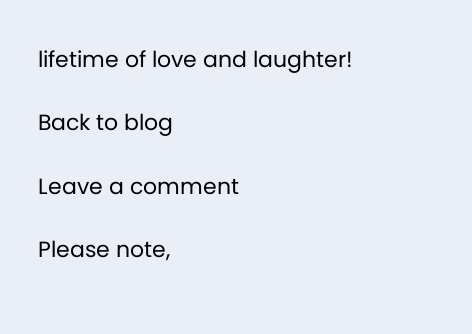lifetime of love and laughter!

Back to blog

Leave a comment

Please note,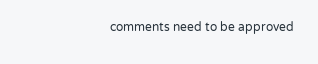comments need to be approved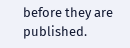before they are published.